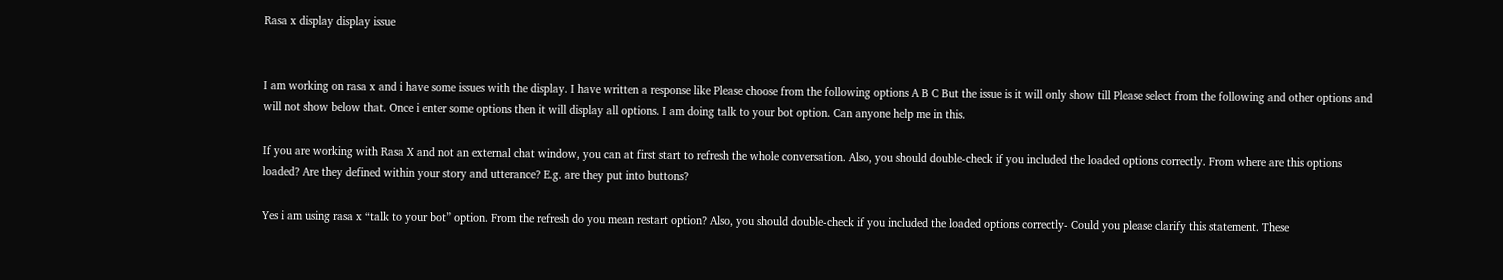Rasa x display display issue


I am working on rasa x and i have some issues with the display. I have written a response like Please choose from the following options A B C But the issue is it will only show till Please select from the following and other options and will not show below that. Once i enter some options then it will display all options. I am doing talk to your bot option. Can anyone help me in this.

If you are working with Rasa X and not an external chat window, you can at first start to refresh the whole conversation. Also, you should double-check if you included the loaded options correctly. From where are this options loaded? Are they defined within your story and utterance? E.g. are they put into buttons?

Yes i am using rasa x “talk to your bot” option. From the refresh do you mean restart option? Also, you should double-check if you included the loaded options correctly- Could you please clarify this statement. These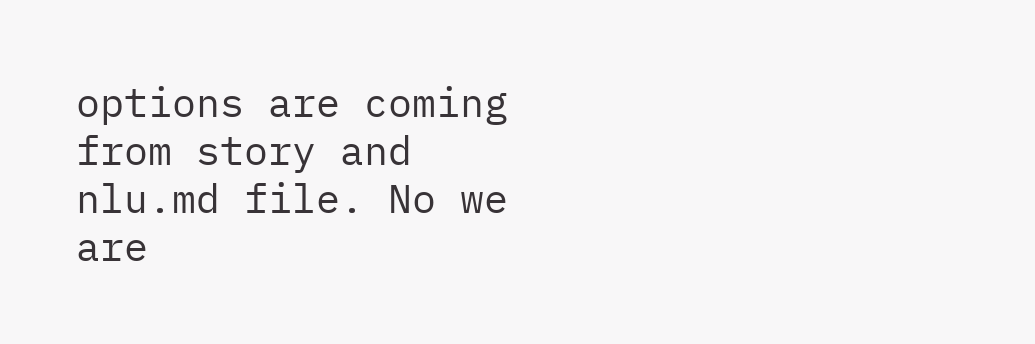options are coming from story and nlu.md file. No we are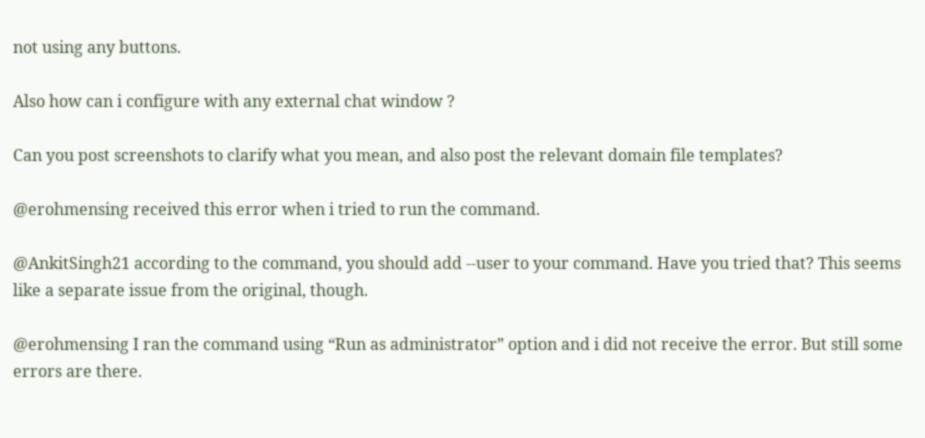not using any buttons.

Also how can i configure with any external chat window ?

Can you post screenshots to clarify what you mean, and also post the relevant domain file templates?

@erohmensing received this error when i tried to run the command.

@AnkitSingh21 according to the command, you should add --user to your command. Have you tried that? This seems like a separate issue from the original, though.

@erohmensing I ran the command using “Run as administrator” option and i did not receive the error. But still some errors are there.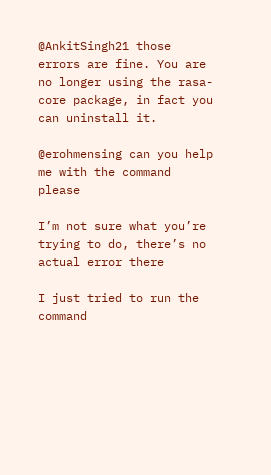@AnkitSingh21 those errors are fine. You are no longer using the rasa-core package, in fact you can uninstall it.

@erohmensing can you help me with the command please

I’m not sure what you’re trying to do, there’s no actual error there

I just tried to run the command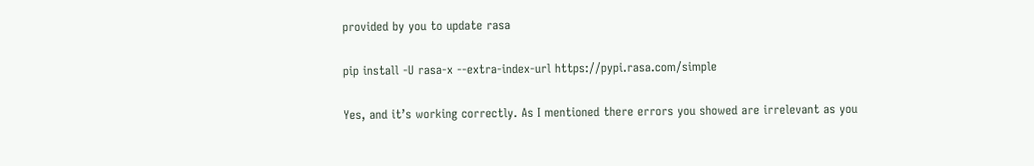provided by you to update rasa

pip install -U rasa-x --extra-index-url https://pypi.rasa.com/simple

Yes, and it’s working correctly. As I mentioned there errors you showed are irrelevant as you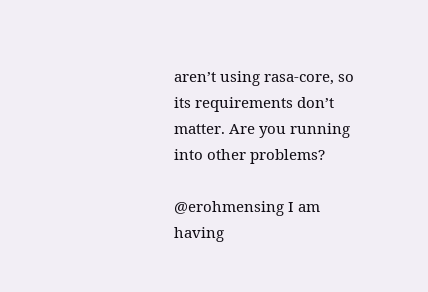aren’t using rasa-core, so its requirements don’t matter. Are you running into other problems?

@erohmensing I am having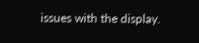issues with the display.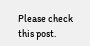Please check this post.